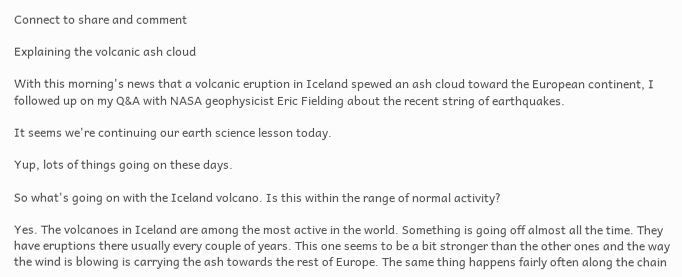Connect to share and comment

Explaining the volcanic ash cloud

With this morning's news that a volcanic eruption in Iceland spewed an ash cloud toward the European continent, I followed up on my Q&A with NASA geophysicist Eric Fielding about the recent string of earthquakes.

It seems we're continuing our earth science lesson today.

Yup, lots of things going on these days.

So what's going on with the Iceland volcano. Is this within the range of normal activity?

Yes. The volcanoes in Iceland are among the most active in the world. Something is going off almost all the time. They have eruptions there usually every couple of years. This one seems to be a bit stronger than the other ones and the way the wind is blowing is carrying the ash towards the rest of Europe. The same thing happens fairly often along the chain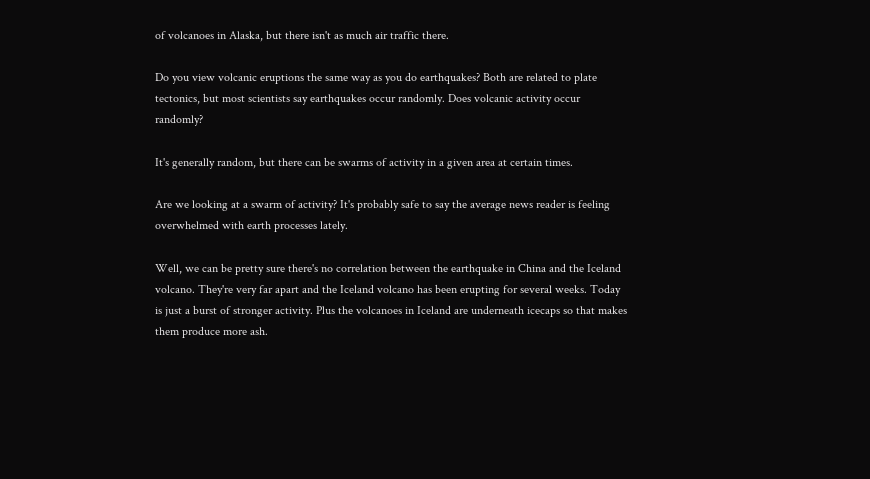of volcanoes in Alaska, but there isn't as much air traffic there.

Do you view volcanic eruptions the same way as you do earthquakes? Both are related to plate tectonics, but most scientists say earthquakes occur randomly. Does volcanic activity occur randomly?

It's generally random, but there can be swarms of activity in a given area at certain times.

Are we looking at a swarm of activity? It's probably safe to say the average news reader is feeling overwhelmed with earth processes lately.

Well, we can be pretty sure there's no correlation between the earthquake in China and the Iceland volcano. They're very far apart and the Iceland volcano has been erupting for several weeks. Today is just a burst of stronger activity. Plus the volcanoes in Iceland are underneath icecaps so that makes them produce more ash.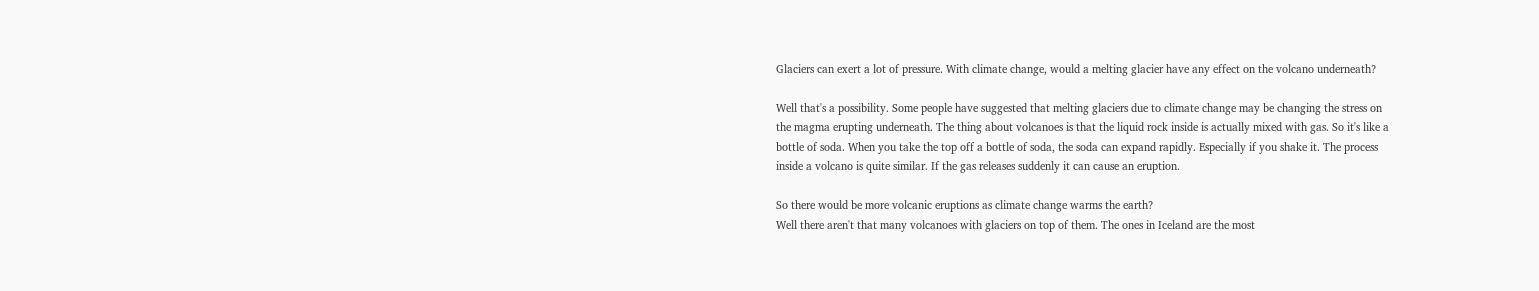Glaciers can exert a lot of pressure. With climate change, would a melting glacier have any effect on the volcano underneath?

Well that's a possibility. Some people have suggested that melting glaciers due to climate change may be changing the stress on the magma erupting underneath. The thing about volcanoes is that the liquid rock inside is actually mixed with gas. So it's like a bottle of soda. When you take the top off a bottle of soda, the soda can expand rapidly. Especially if you shake it. The process inside a volcano is quite similar. If the gas releases suddenly it can cause an eruption.

So there would be more volcanic eruptions as climate change warms the earth?
Well there aren't that many volcanoes with glaciers on top of them. The ones in Iceland are the most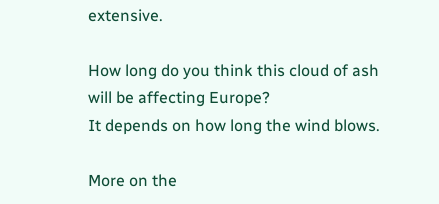extensive.

How long do you think this cloud of ash will be affecting Europe?
It depends on how long the wind blows.

More on the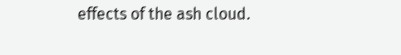effects of the ash cloud.